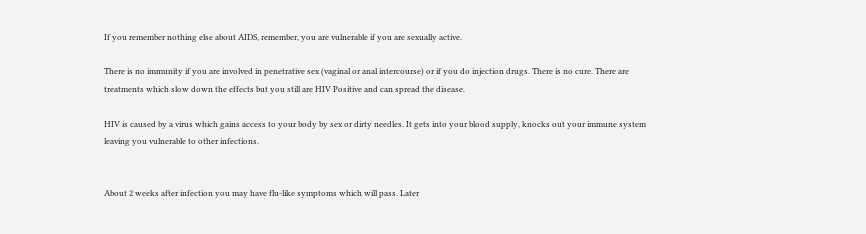If you remember nothing else about AIDS, remember, you are vulnerable if you are sexually active.

There is no immunity if you are involved in penetrative sex (vaginal or anal intercourse) or if you do injection drugs. There is no cure. There are treatments which slow down the effects but you still are HIV Positive and can spread the disease.

HIV is caused by a virus which gains access to your body by sex or dirty needles. It gets into your blood supply, knocks out your immune system leaving you vulnerable to other infections.


About 2 weeks after infection you may have flu-like symptoms which will pass. Later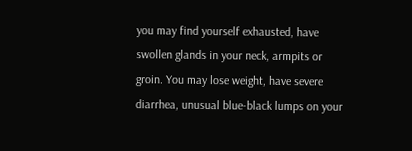you may find yourself exhausted, have swollen glands in your neck, armpits or groin. You may lose weight, have severe diarrhea, unusual blue-black lumps on your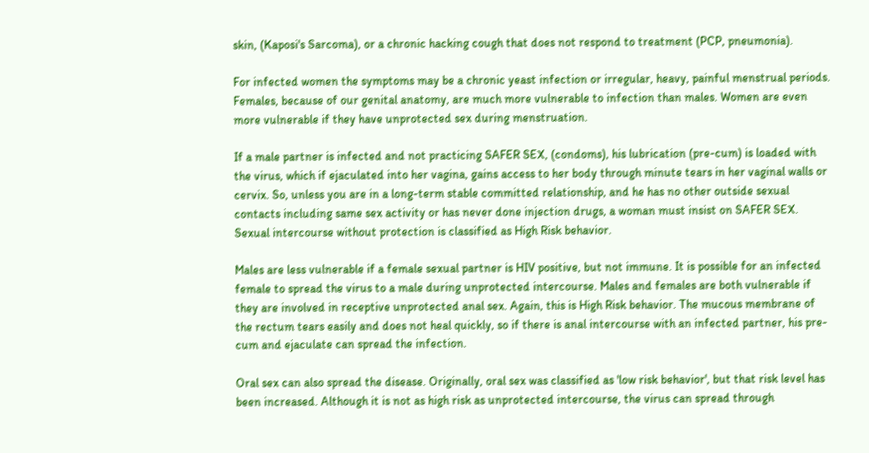skin, (Kaposi's Sarcoma), or a chronic hacking cough that does not respond to treatment (PCP, pneumonia).

For infected women the symptoms may be a chronic yeast infection or irregular, heavy, painful menstrual periods. Females, because of our genital anatomy, are much more vulnerable to infection than males. Women are even more vulnerable if they have unprotected sex during menstruation.

If a male partner is infected and not practicing SAFER SEX, (condoms), his lubrication (pre-cum) is loaded with the virus, which if ejaculated into her vagina, gains access to her body through minute tears in her vaginal walls or cervix. So, unless you are in a long-term stable committed relationship, and he has no other outside sexual contacts including same sex activity or has never done injection drugs, a woman must insist on SAFER SEX. Sexual intercourse without protection is classified as High Risk behavior.

Males are less vulnerable if a female sexual partner is HIV positive, but not immune. It is possible for an infected female to spread the virus to a male during unprotected intercourse. Males and females are both vulnerable if they are involved in receptive unprotected anal sex. Again, this is High Risk behavior. The mucous membrane of the rectum tears easily and does not heal quickly, so if there is anal intercourse with an infected partner, his pre-cum and ejaculate can spread the infection.

Oral sex can also spread the disease. Originally, oral sex was classified as 'low risk behavior', but that risk level has been increased. Although it is not as high risk as unprotected intercourse, the virus can spread through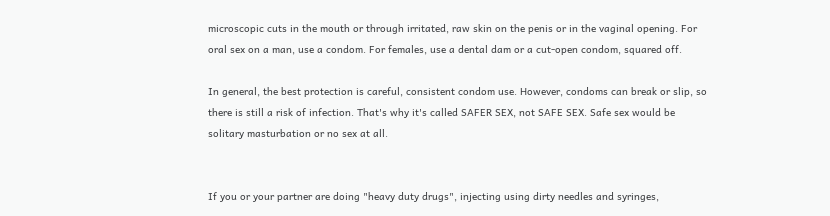microscopic cuts in the mouth or through irritated, raw skin on the penis or in the vaginal opening. For oral sex on a man, use a condom. For females, use a dental dam or a cut-open condom, squared off.

In general, the best protection is careful, consistent condom use. However, condoms can break or slip, so there is still a risk of infection. That's why it's called SAFER SEX, not SAFE SEX. Safe sex would be solitary masturbation or no sex at all.


If you or your partner are doing "heavy duty drugs", injecting using dirty needles and syringes,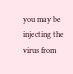you may be injecting the virus from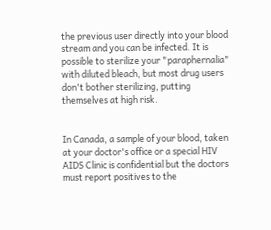the previous user directly into your blood stream and you can be infected. It is possible to sterilize your "paraphernalia" with diluted bleach, but most drug users don't bother sterilizing, putting themselves at high risk.


In Canada, a sample of your blood, taken at your doctor's office or a special HIV AIDS Clinic is confidential but the doctors must report positives to the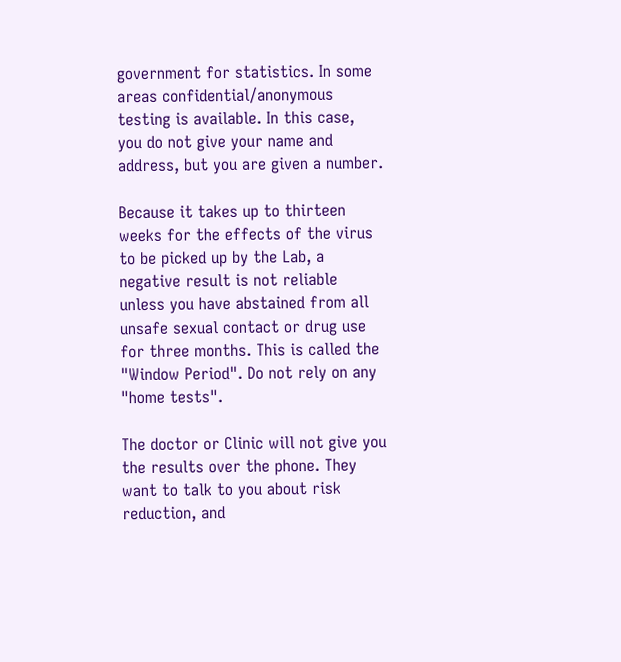government for statistics. In some areas confidential/anonymous testing is available. In this case, you do not give your name and address, but you are given a number.

Because it takes up to thirteen weeks for the effects of the virus to be picked up by the Lab, a negative result is not reliable unless you have abstained from all unsafe sexual contact or drug use for three months. This is called the "Window Period". Do not rely on any "home tests".

The doctor or Clinic will not give you the results over the phone. They want to talk to you about risk reduction, and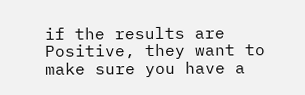if the results are Positive, they want to make sure you have a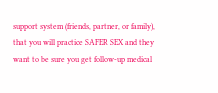support system (friends, partner, or family), that you will practice SAFER SEX and they want to be sure you get follow-up medical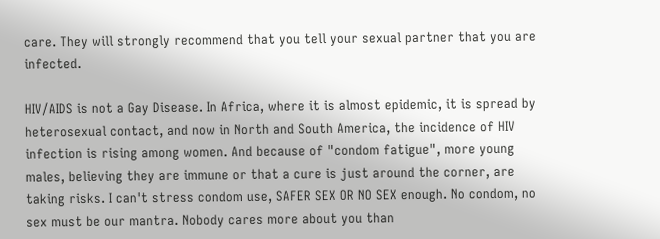care. They will strongly recommend that you tell your sexual partner that you are infected.

HIV/AIDS is not a Gay Disease. In Africa, where it is almost epidemic, it is spread by heterosexual contact, and now in North and South America, the incidence of HIV infection is rising among women. And because of "condom fatigue", more young males, believing they are immune or that a cure is just around the corner, are taking risks. I can't stress condom use, SAFER SEX OR NO SEX enough. No condom, no sex must be our mantra. Nobody cares more about you than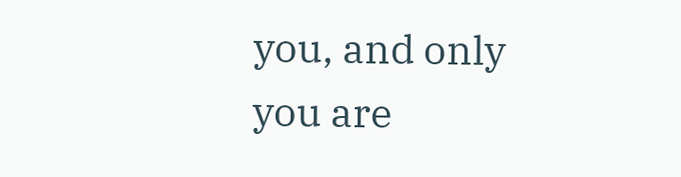you, and only you are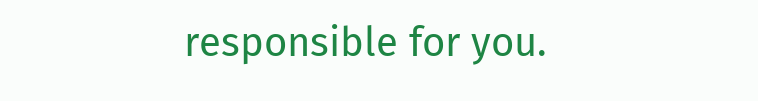responsible for you.